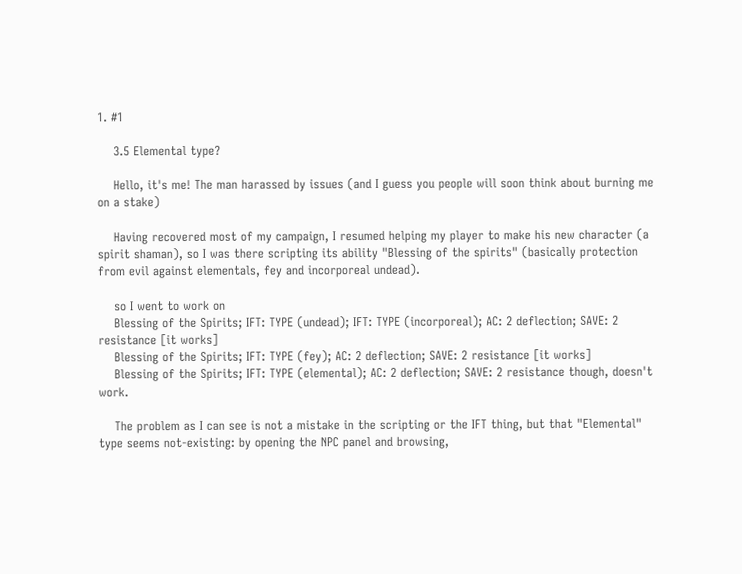1. #1

    3.5 Elemental type?

    Hello, it's me! The man harassed by issues (and I guess you people will soon think about burning me on a stake)

    Having recovered most of my campaign, I resumed helping my player to make his new character (a spirit shaman), so I was there scripting its ability "Blessing of the spirits" (basically protection from evil against elementals, fey and incorporeal undead).

    so I went to work on
    Blessing of the Spirits; IFT: TYPE (undead); IFT: TYPE (incorporeal); AC: 2 deflection; SAVE: 2 resistance [it works]
    Blessing of the Spirits; IFT: TYPE (fey); AC: 2 deflection; SAVE: 2 resistance [it works]
    Blessing of the Spirits; IFT: TYPE (elemental); AC: 2 deflection; SAVE: 2 resistance though, doesn't work.

    The problem as I can see is not a mistake in the scripting or the IFT thing, but that "Elemental" type seems not-existing: by opening the NPC panel and browsing,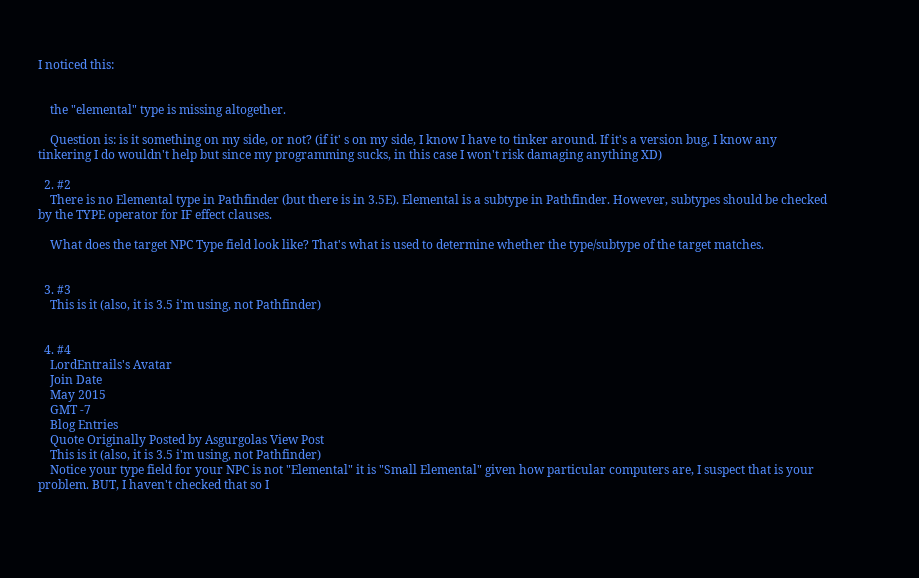I noticed this:


    the "elemental" type is missing altogether.

    Question is: is it something on my side, or not? (if it' s on my side, I know I have to tinker around. If it's a version bug, I know any tinkering I do wouldn't help but since my programming sucks, in this case I won't risk damaging anything XD)

  2. #2
    There is no Elemental type in Pathfinder (but there is in 3.5E). Elemental is a subtype in Pathfinder. However, subtypes should be checked by the TYPE operator for IF effect clauses.

    What does the target NPC Type field look like? That's what is used to determine whether the type/subtype of the target matches.


  3. #3
    This is it (also, it is 3.5 i'm using, not Pathfinder)


  4. #4
    LordEntrails's Avatar
    Join Date
    May 2015
    GMT -7
    Blog Entries
    Quote Originally Posted by Asgurgolas View Post
    This is it (also, it is 3.5 i'm using, not Pathfinder)
    Notice your type field for your NPC is not "Elemental" it is "Small Elemental" given how particular computers are, I suspect that is your problem. BUT, I haven't checked that so I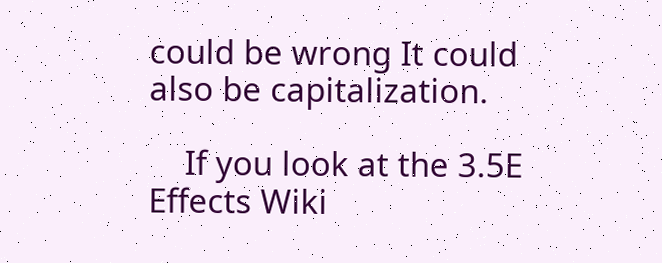could be wrong It could also be capitalization.

    If you look at the 3.5E Effects Wiki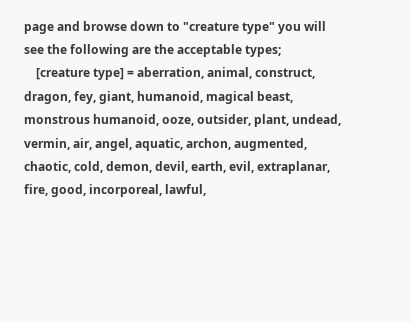page and browse down to "creature type" you will see the following are the acceptable types;
    [creature type] = aberration, animal, construct, dragon, fey, giant, humanoid, magical beast, monstrous humanoid, ooze, outsider, plant, undead, vermin, air, angel, aquatic, archon, augmented, chaotic, cold, demon, devil, earth, evil, extraplanar, fire, good, incorporeal, lawful,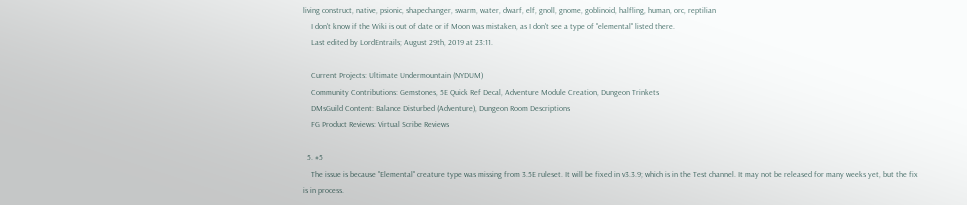living construct, native, psionic, shapechanger, swarm, water, dwarf, elf, gnoll, gnome, goblinoid, halfling, human, orc, reptilian
    I don't know if the Wiki is out of date or if Moon was mistaken, as I don't see a type of "elemental" listed there.
    Last edited by LordEntrails; August 29th, 2019 at 23:11.

    Current Projects: Ultimate Undermountain (NYDUM)
    Community Contributions: Gemstones, 5E Quick Ref Decal, Adventure Module Creation, Dungeon Trinkets
    DMsGuild Content: Balance Disturbed (Adventure), Dungeon Room Descriptions
    FG Product Reviews: Virtual Scribe Reviews

  5. #5
    The issue is because "Elemental" creature type was missing from 3.5E ruleset. It will be fixed in v3.3.9; which is in the Test channel. It may not be released for many weeks yet, but the fix is in process.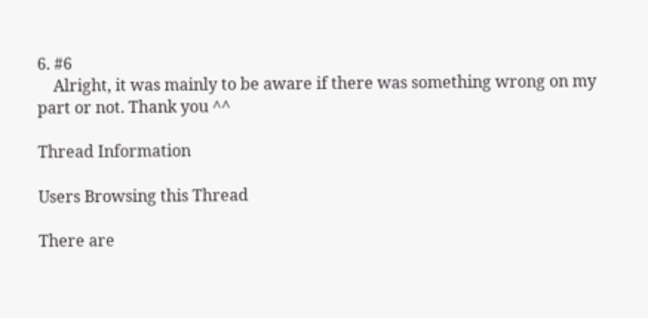6. #6
    Alright, it was mainly to be aware if there was something wrong on my part or not. Thank you ^^

Thread Information

Users Browsing this Thread

There are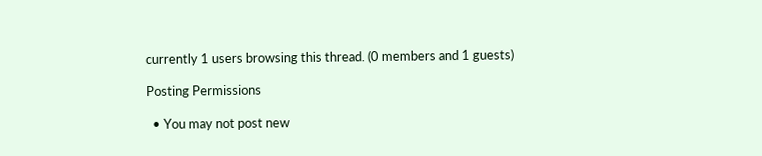currently 1 users browsing this thread. (0 members and 1 guests)

Posting Permissions

  • You may not post new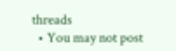threads
  • You may not post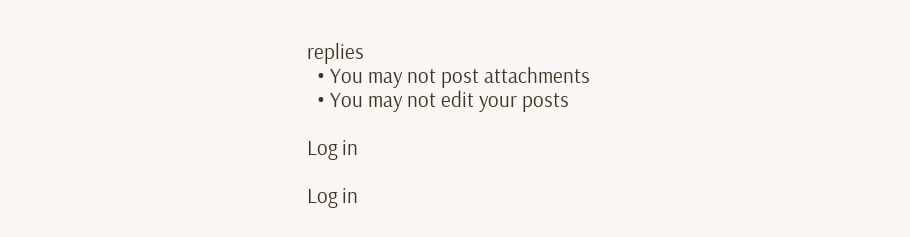replies
  • You may not post attachments
  • You may not edit your posts

Log in

Log in